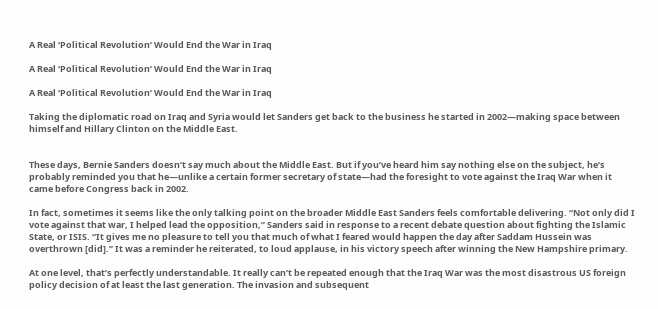A Real ‘Political Revolution’ Would End the War in Iraq

A Real ‘Political Revolution’ Would End the War in Iraq

A Real ‘Political Revolution’ Would End the War in Iraq

Taking the diplomatic road on Iraq and Syria would let Sanders get back to the business he started in 2002—making space between himself and Hillary Clinton on the Middle East.


These days, Bernie Sanders doesn’t say much about the Middle East. But if you’ve heard him say nothing else on the subject, he’s probably reminded you that he—unlike a certain former secretary of state—had the foresight to vote against the Iraq War when it came before Congress back in 2002.

In fact, sometimes it seems like the only talking point on the broader Middle East Sanders feels comfortable delivering. “Not only did I vote against that war, I helped lead the opposition,” Sanders said in response to a recent debate question about fighting the Islamic State, or ISIS. “It gives me no pleasure to tell you that much of what I feared would happen the day after Saddam Hussein was overthrown [did].” It was a reminder he reiterated, to loud applause, in his victory speech after winning the New Hampshire primary.

At one level, that’s perfectly understandable. It really can’t be repeated enough that the Iraq War was the most disastrous US foreign policy decision of at least the last generation. The invasion and subsequent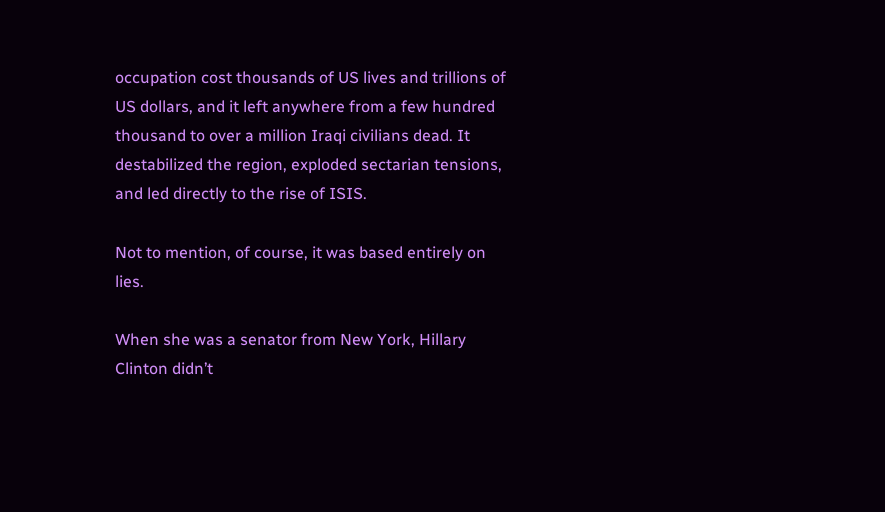occupation cost thousands of US lives and trillions of US dollars, and it left anywhere from a few hundred thousand to over a million Iraqi civilians dead. It destabilized the region, exploded sectarian tensions, and led directly to the rise of ISIS.

Not to mention, of course, it was based entirely on lies.

When she was a senator from New York, Hillary Clinton didn’t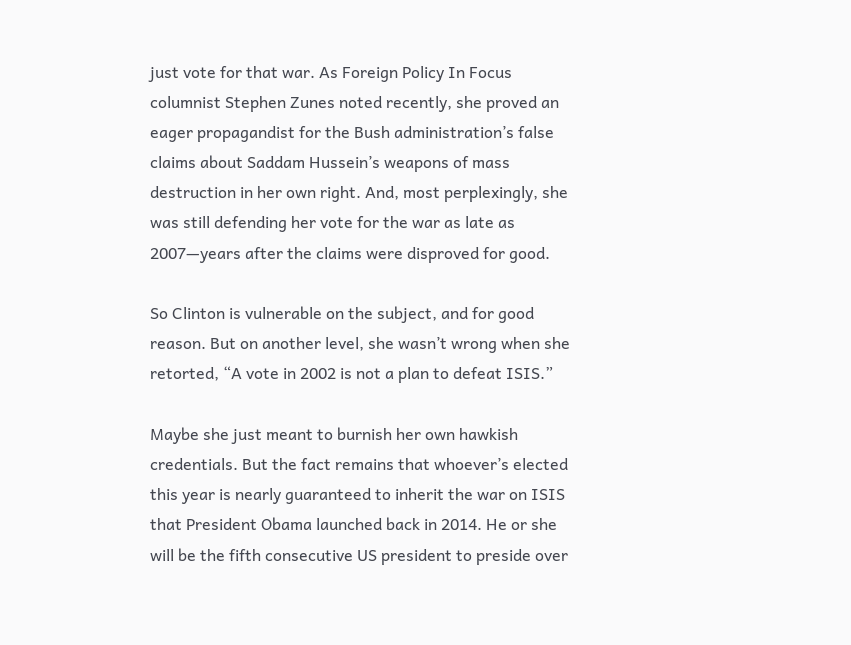just vote for that war. As Foreign Policy In Focus columnist Stephen Zunes noted recently, she proved an eager propagandist for the Bush administration’s false claims about Saddam Hussein’s weapons of mass destruction in her own right. And, most perplexingly, she was still defending her vote for the war as late as 2007—years after the claims were disproved for good.

So Clinton is vulnerable on the subject, and for good reason. But on another level, she wasn’t wrong when she retorted, “A vote in 2002 is not a plan to defeat ISIS.”

Maybe she just meant to burnish her own hawkish credentials. But the fact remains that whoever’s elected this year is nearly guaranteed to inherit the war on ISIS that President Obama launched back in 2014. He or she will be the fifth consecutive US president to preside over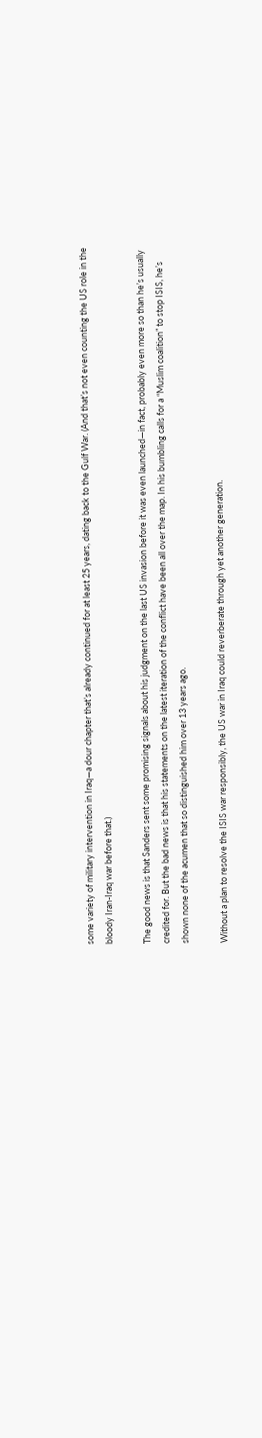some variety of military intervention in Iraq—a dour chapter that’s already continued for at least 25 years, dating back to the Gulf War. (And that’s not even counting the US role in the bloody Iran-Iraq war before that.)

The good news is that Sanders sent some promising signals about his judgment on the last US invasion before it was even launched—in fact, probably even more so than he’s usually credited for. But the bad news is that his statements on the latest iteration of the conflict have been all over the map. In his bumbling calls for a “Muslim coalition” to stop ISIS, he’s shown none of the acumen that so distinguished him over 13 years ago.

Without a plan to resolve the ISIS war responsibly, the US war in Iraq could reverberate through yet another generation.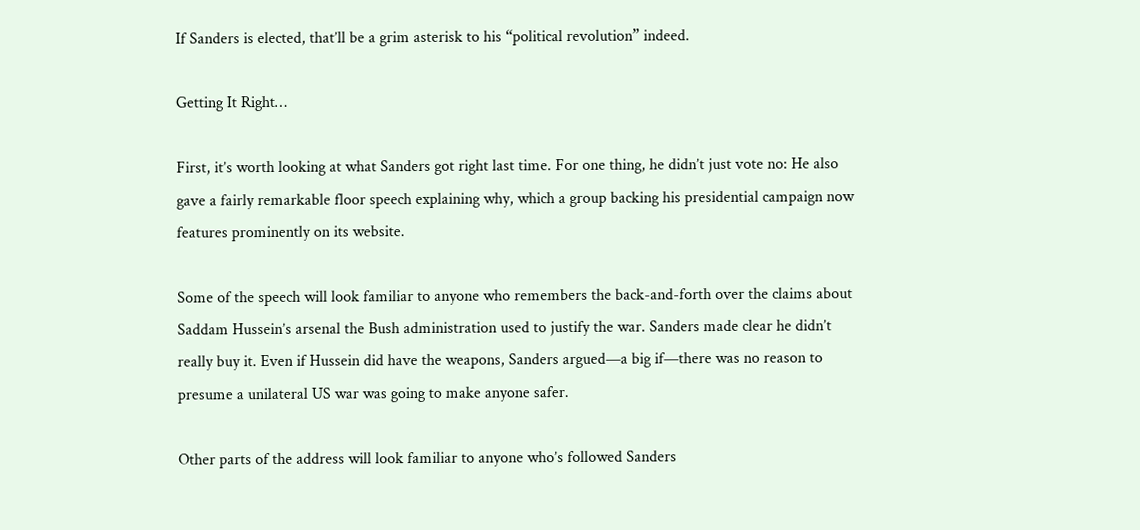If Sanders is elected, that’ll be a grim asterisk to his “political revolution” indeed.

Getting It Right…

First, it’s worth looking at what Sanders got right last time. For one thing, he didn’t just vote no: He also gave a fairly remarkable floor speech explaining why, which a group backing his presidential campaign now features prominently on its website.

Some of the speech will look familiar to anyone who remembers the back-and-forth over the claims about Saddam Hussein’s arsenal the Bush administration used to justify the war. Sanders made clear he didn’t really buy it. Even if Hussein did have the weapons, Sanders argued—a big if—there was no reason to presume a unilateral US war was going to make anyone safer.

Other parts of the address will look familiar to anyone who’s followed Sanders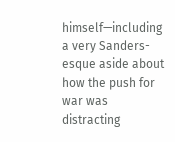himself—including a very Sanders-esque aside about how the push for war was distracting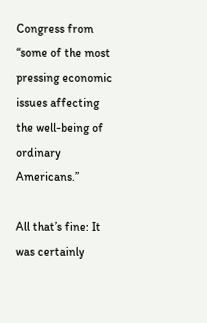Congress from “some of the most pressing economic issues affecting the well-being of ordinary Americans.”

All that’s fine: It was certainly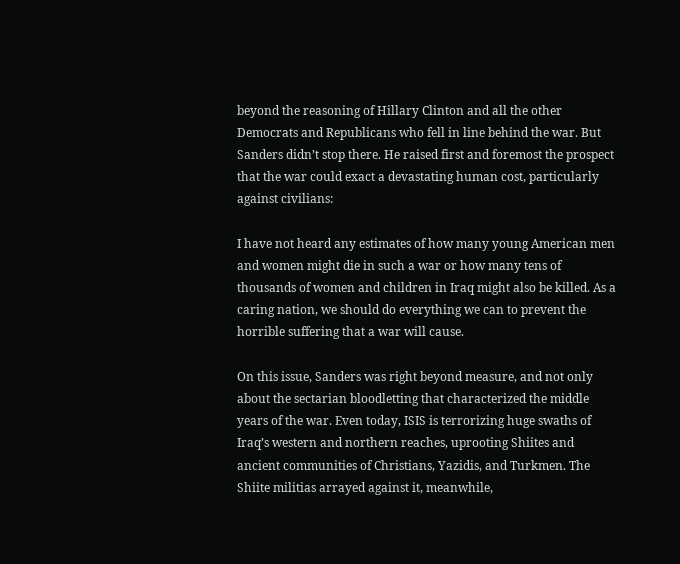beyond the reasoning of Hillary Clinton and all the other Democrats and Republicans who fell in line behind the war. But Sanders didn’t stop there. He raised first and foremost the prospect that the war could exact a devastating human cost, particularly against civilians:

I have not heard any estimates of how many young American men and women might die in such a war or how many tens of thousands of women and children in Iraq might also be killed. As a caring nation, we should do everything we can to prevent the horrible suffering that a war will cause.

On this issue, Sanders was right beyond measure, and not only about the sectarian bloodletting that characterized the middle years of the war. Even today, ISIS is terrorizing huge swaths of Iraq’s western and northern reaches, uprooting Shiites and ancient communities of Christians, Yazidis, and Turkmen. The Shiite militias arrayed against it, meanwhile,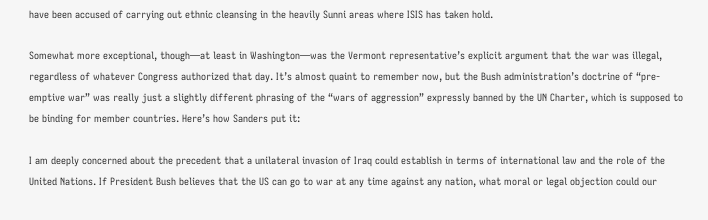have been accused of carrying out ethnic cleansing in the heavily Sunni areas where ISIS has taken hold.

Somewhat more exceptional, though—at least in Washington—was the Vermont representative’s explicit argument that the war was illegal, regardless of whatever Congress authorized that day. It’s almost quaint to remember now, but the Bush administration’s doctrine of “pre-emptive war” was really just a slightly different phrasing of the “wars of aggression” expressly banned by the UN Charter, which is supposed to be binding for member countries. Here’s how Sanders put it:

I am deeply concerned about the precedent that a unilateral invasion of Iraq could establish in terms of international law and the role of the United Nations. If President Bush believes that the US can go to war at any time against any nation, what moral or legal objection could our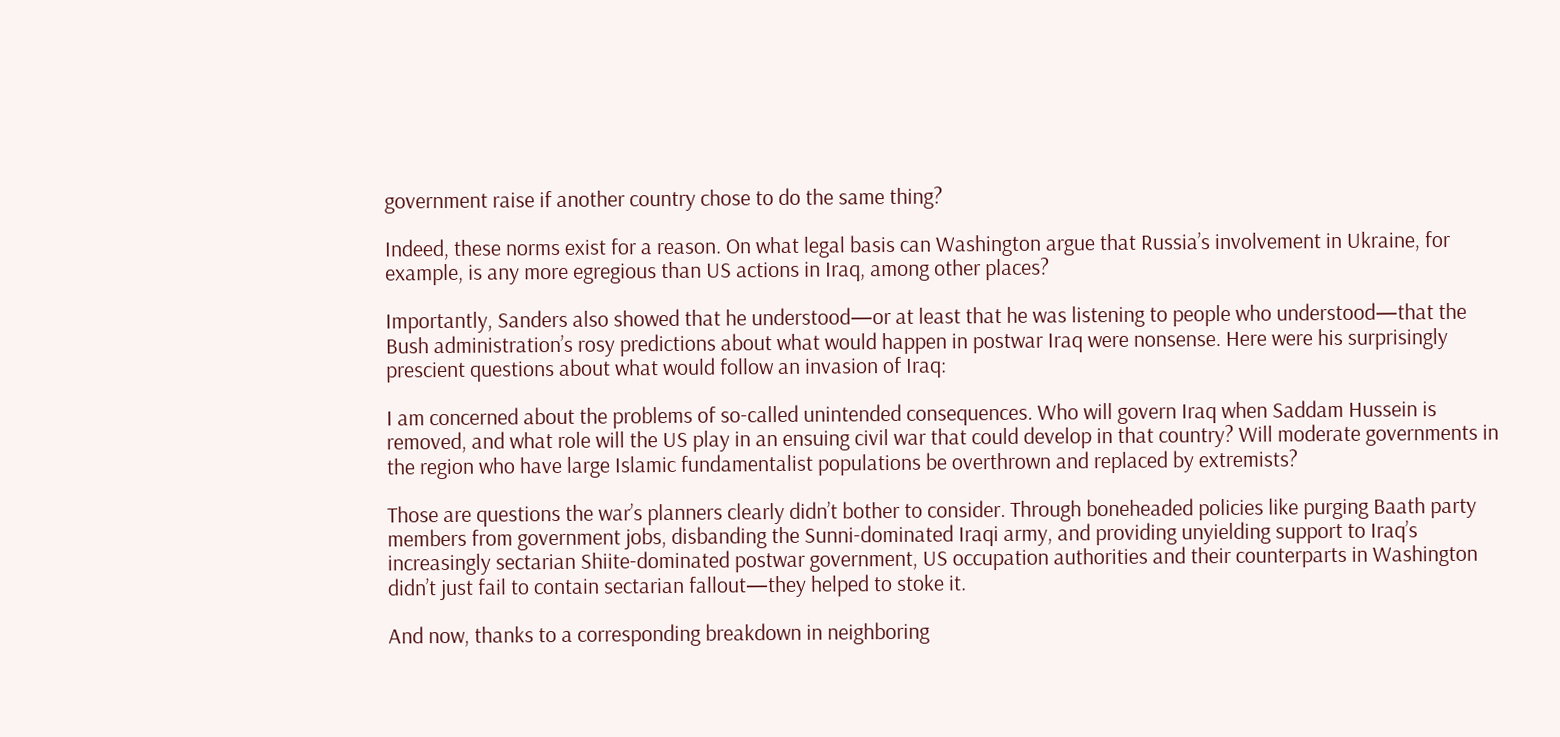government raise if another country chose to do the same thing?

Indeed, these norms exist for a reason. On what legal basis can Washington argue that Russia’s involvement in Ukraine, for example, is any more egregious than US actions in Iraq, among other places?

Importantly, Sanders also showed that he understood—or at least that he was listening to people who understood—that the Bush administration’s rosy predictions about what would happen in postwar Iraq were nonsense. Here were his surprisingly prescient questions about what would follow an invasion of Iraq:

I am concerned about the problems of so-called unintended consequences. Who will govern Iraq when Saddam Hussein is removed, and what role will the US play in an ensuing civil war that could develop in that country? Will moderate governments in the region who have large Islamic fundamentalist populations be overthrown and replaced by extremists?

Those are questions the war’s planners clearly didn’t bother to consider. Through boneheaded policies like purging Baath party members from government jobs, disbanding the Sunni-dominated Iraqi army, and providing unyielding support to Iraq’s increasingly sectarian Shiite-dominated postwar government, US occupation authorities and their counterparts in Washington didn’t just fail to contain sectarian fallout—they helped to stoke it.

And now, thanks to a corresponding breakdown in neighboring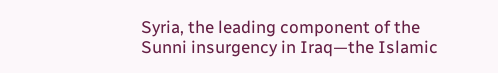Syria, the leading component of the Sunni insurgency in Iraq—the Islamic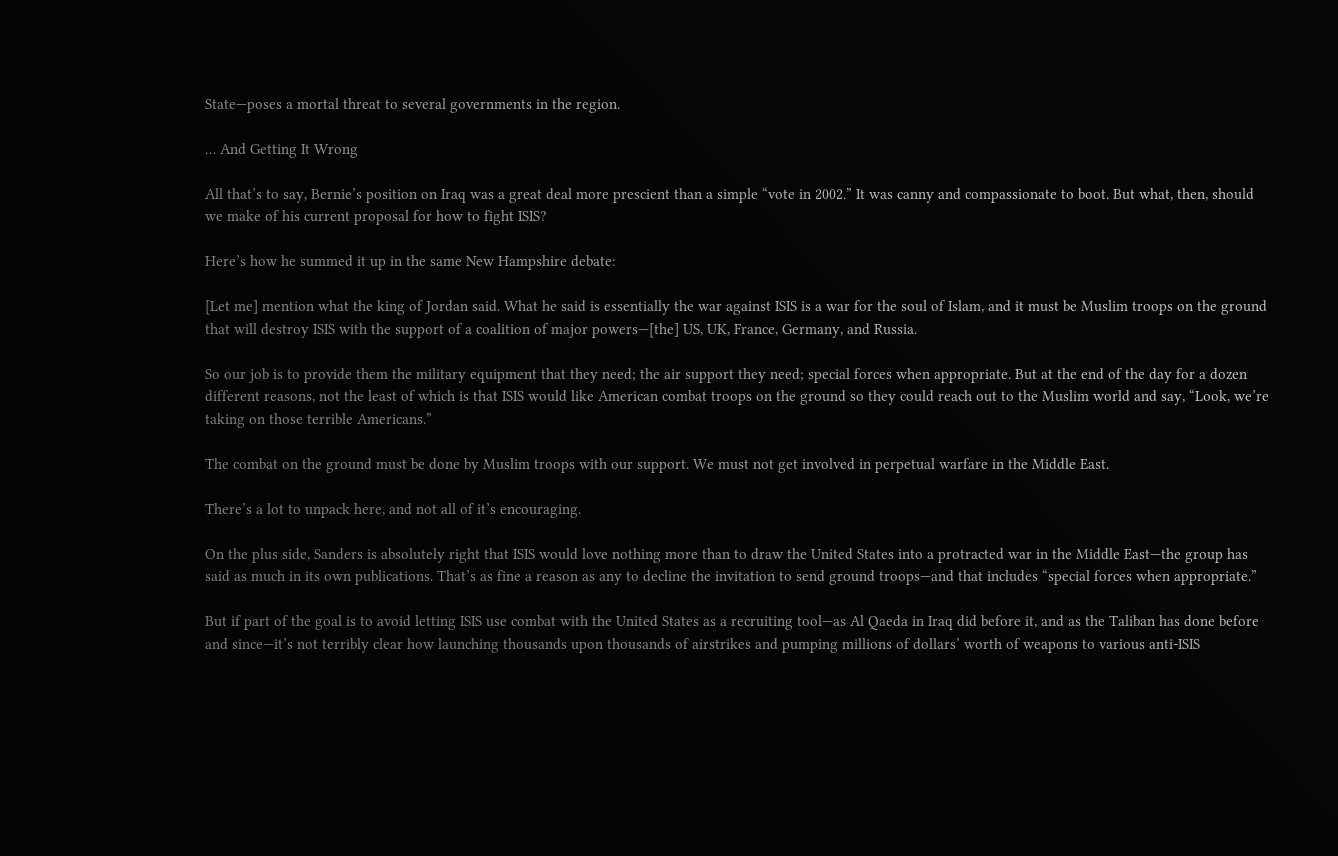State—poses a mortal threat to several governments in the region.

… And Getting It Wrong

All that’s to say, Bernie’s position on Iraq was a great deal more prescient than a simple “vote in 2002.” It was canny and compassionate to boot. But what, then, should we make of his current proposal for how to fight ISIS?

Here’s how he summed it up in the same New Hampshire debate:

[Let me] mention what the king of Jordan said. What he said is essentially the war against ISIS is a war for the soul of Islam, and it must be Muslim troops on the ground that will destroy ISIS with the support of a coalition of major powers—[the] US, UK, France, Germany, and Russia.

So our job is to provide them the military equipment that they need; the air support they need; special forces when appropriate. But at the end of the day for a dozen different reasons, not the least of which is that ISIS would like American combat troops on the ground so they could reach out to the Muslim world and say, “Look, we’re taking on those terrible Americans.”

The combat on the ground must be done by Muslim troops with our support. We must not get involved in perpetual warfare in the Middle East.

There’s a lot to unpack here, and not all of it’s encouraging.

On the plus side, Sanders is absolutely right that ISIS would love nothing more than to draw the United States into a protracted war in the Middle East—the group has said as much in its own publications. That’s as fine a reason as any to decline the invitation to send ground troops—and that includes “special forces when appropriate.”

But if part of the goal is to avoid letting ISIS use combat with the United States as a recruiting tool—as Al Qaeda in Iraq did before it, and as the Taliban has done before and since—it’s not terribly clear how launching thousands upon thousands of airstrikes and pumping millions of dollars’ worth of weapons to various anti-ISIS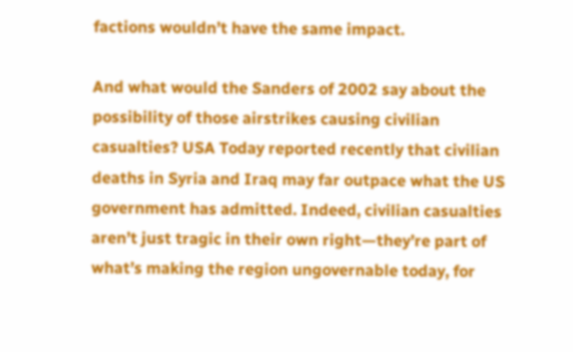factions wouldn’t have the same impact.

And what would the Sanders of 2002 say about the possibility of those airstrikes causing civilian casualties? USA Today reported recently that civilian deaths in Syria and Iraq may far outpace what the US government has admitted. Indeed, civilian casualties aren’t just tragic in their own right—they’re part of what’s making the region ungovernable today, for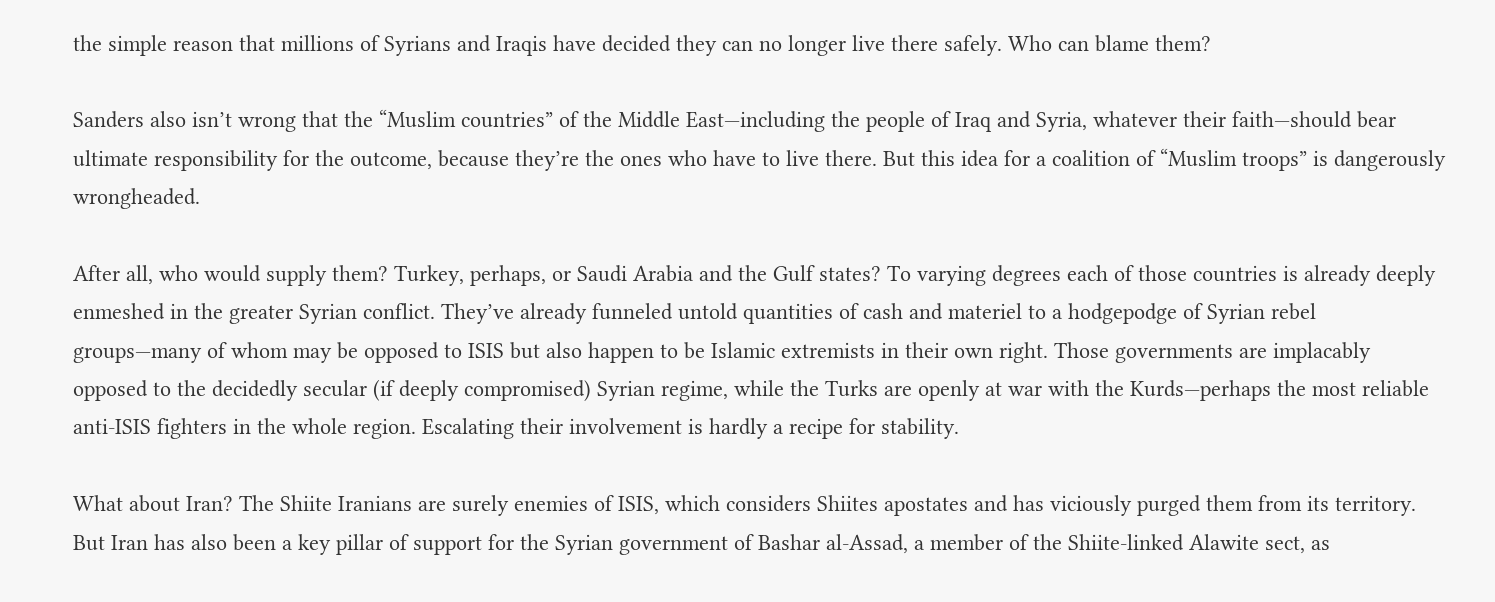the simple reason that millions of Syrians and Iraqis have decided they can no longer live there safely. Who can blame them?

Sanders also isn’t wrong that the “Muslim countries” of the Middle East—including the people of Iraq and Syria, whatever their faith—should bear ultimate responsibility for the outcome, because they’re the ones who have to live there. But this idea for a coalition of “Muslim troops” is dangerously wrongheaded.

After all, who would supply them? Turkey, perhaps, or Saudi Arabia and the Gulf states? To varying degrees each of those countries is already deeply enmeshed in the greater Syrian conflict. They’ve already funneled untold quantities of cash and materiel to a hodgepodge of Syrian rebel groups—many of whom may be opposed to ISIS but also happen to be Islamic extremists in their own right. Those governments are implacably opposed to the decidedly secular (if deeply compromised) Syrian regime, while the Turks are openly at war with the Kurds—perhaps the most reliable anti-ISIS fighters in the whole region. Escalating their involvement is hardly a recipe for stability.

What about Iran? The Shiite Iranians are surely enemies of ISIS, which considers Shiites apostates and has viciously purged them from its territory. But Iran has also been a key pillar of support for the Syrian government of Bashar al-Assad, a member of the Shiite-linked Alawite sect, as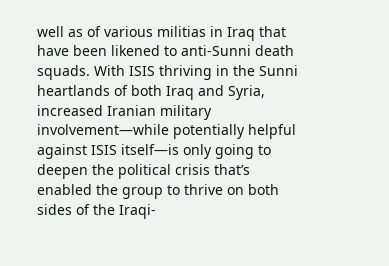well as of various militias in Iraq that have been likened to anti-Sunni death squads. With ISIS thriving in the Sunni heartlands of both Iraq and Syria, increased Iranian military involvement—while potentially helpful against ISIS itself—is only going to deepen the political crisis that’s enabled the group to thrive on both sides of the Iraqi-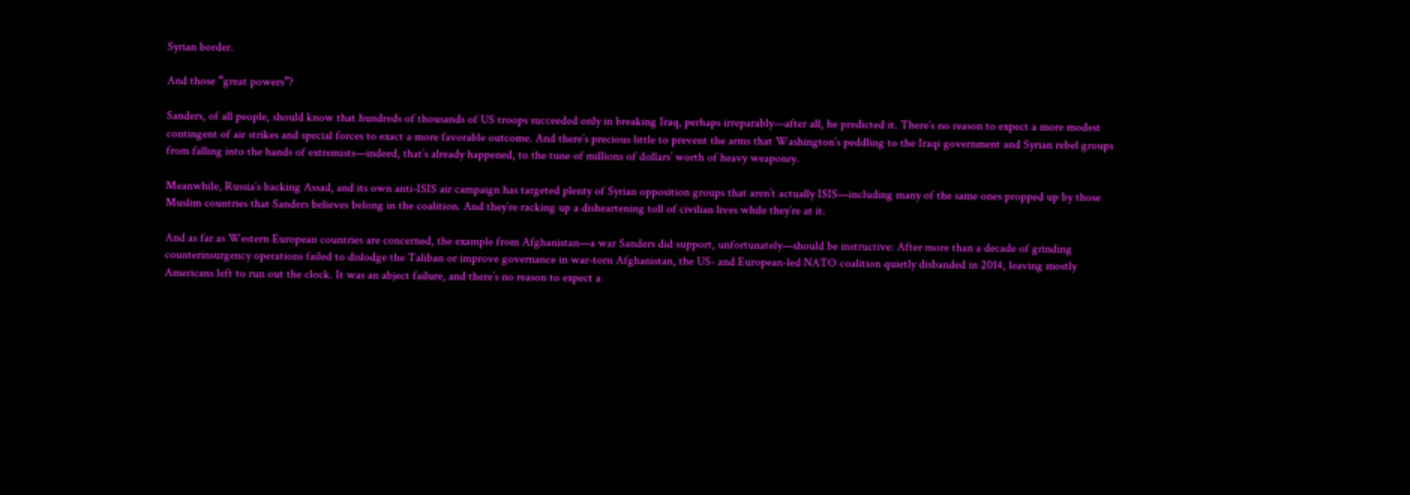Syrian border.

And those “great powers”?

Sanders, of all people, should know that hundreds of thousands of US troops succeeded only in breaking Iraq, perhaps irreparably—after all, he predicted it. There’s no reason to expect a more modest contingent of air strikes and special forces to exact a more favorable outcome. And there’s precious little to prevent the arms that Washington’s peddling to the Iraqi government and Syrian rebel groups from falling into the hands of extremists—indeed, that’s already happened, to the tune of millions of dollars’ worth of heavy weaponry.

Meanwhile, Russia’s backing Assad, and its own anti-ISIS air campaign has targeted plenty of Syrian opposition groups that aren’t actually ISIS—including many of the same ones propped up by those Muslim countries that Sanders believes belong in the coalition. And they’re racking up a disheartening toll of civilian lives while they’re at it.

And as far as Western European countries are concerned, the example from Afghanistan—a war Sanders did support, unfortunately—should be instructive: After more than a decade of grinding counterinsurgency operations failed to dislodge the Taliban or improve governance in war-torn Afghanistan, the US- and European-led NATO coalition quietly disbanded in 2014, leaving mostly Americans left to run out the clock. It was an abject failure, and there’s no reason to expect a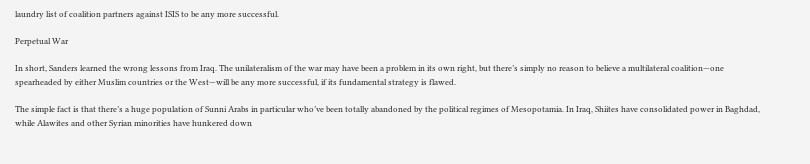laundry list of coalition partners against ISIS to be any more successful.

Perpetual War

In short, Sanders learned the wrong lessons from Iraq. The unilateralism of the war may have been a problem in its own right, but there’s simply no reason to believe a multilateral coalition—one spearheaded by either Muslim countries or the West—will be any more successful, if its fundamental strategy is flawed.

The simple fact is that there’s a huge population of Sunni Arabs in particular who’ve been totally abandoned by the political regimes of Mesopotamia. In Iraq, Shiites have consolidated power in Baghdad, while Alawites and other Syrian minorities have hunkered down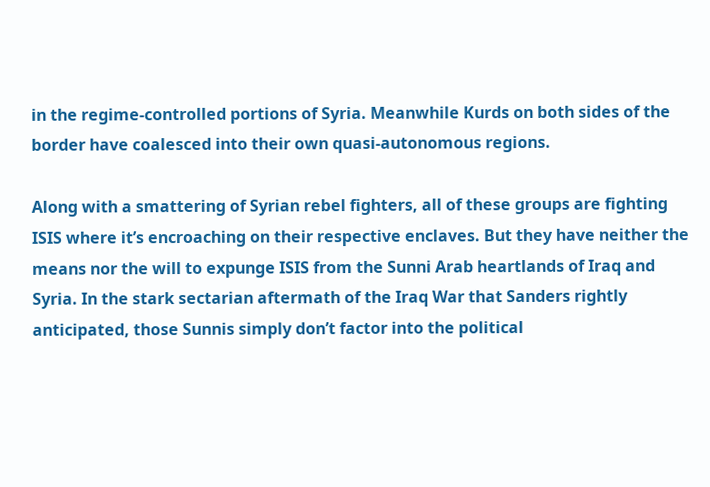in the regime-controlled portions of Syria. Meanwhile Kurds on both sides of the border have coalesced into their own quasi-autonomous regions.

Along with a smattering of Syrian rebel fighters, all of these groups are fighting ISIS where it’s encroaching on their respective enclaves. But they have neither the means nor the will to expunge ISIS from the Sunni Arab heartlands of Iraq and Syria. In the stark sectarian aftermath of the Iraq War that Sanders rightly anticipated, those Sunnis simply don’t factor into the political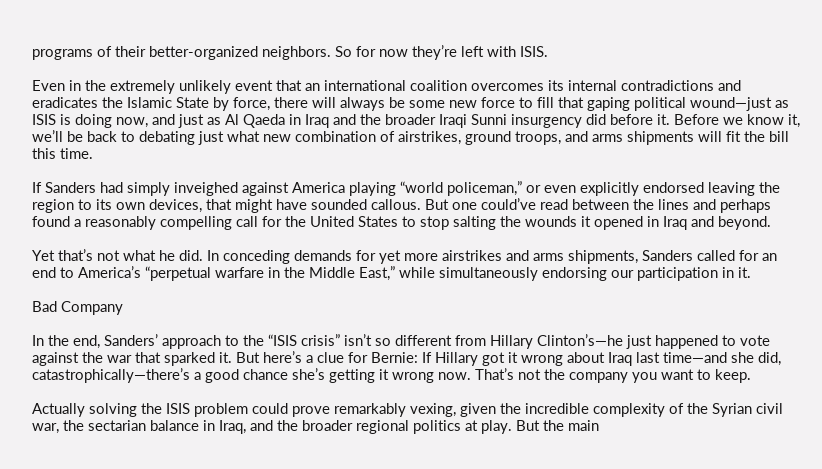programs of their better-organized neighbors. So for now they’re left with ISIS.

Even in the extremely unlikely event that an international coalition overcomes its internal contradictions and eradicates the Islamic State by force, there will always be some new force to fill that gaping political wound—just as ISIS is doing now, and just as Al Qaeda in Iraq and the broader Iraqi Sunni insurgency did before it. Before we know it, we’ll be back to debating just what new combination of airstrikes, ground troops, and arms shipments will fit the bill this time.

If Sanders had simply inveighed against America playing “world policeman,” or even explicitly endorsed leaving the region to its own devices, that might have sounded callous. But one could’ve read between the lines and perhaps found a reasonably compelling call for the United States to stop salting the wounds it opened in Iraq and beyond.

Yet that’s not what he did. In conceding demands for yet more airstrikes and arms shipments, Sanders called for an end to America’s “perpetual warfare in the Middle East,” while simultaneously endorsing our participation in it.

Bad Company

In the end, Sanders’ approach to the “ISIS crisis” isn’t so different from Hillary Clinton’s—he just happened to vote against the war that sparked it. But here’s a clue for Bernie: If Hillary got it wrong about Iraq last time—and she did, catastrophically—there’s a good chance she’s getting it wrong now. That’s not the company you want to keep.

Actually solving the ISIS problem could prove remarkably vexing, given the incredible complexity of the Syrian civil war, the sectarian balance in Iraq, and the broader regional politics at play. But the main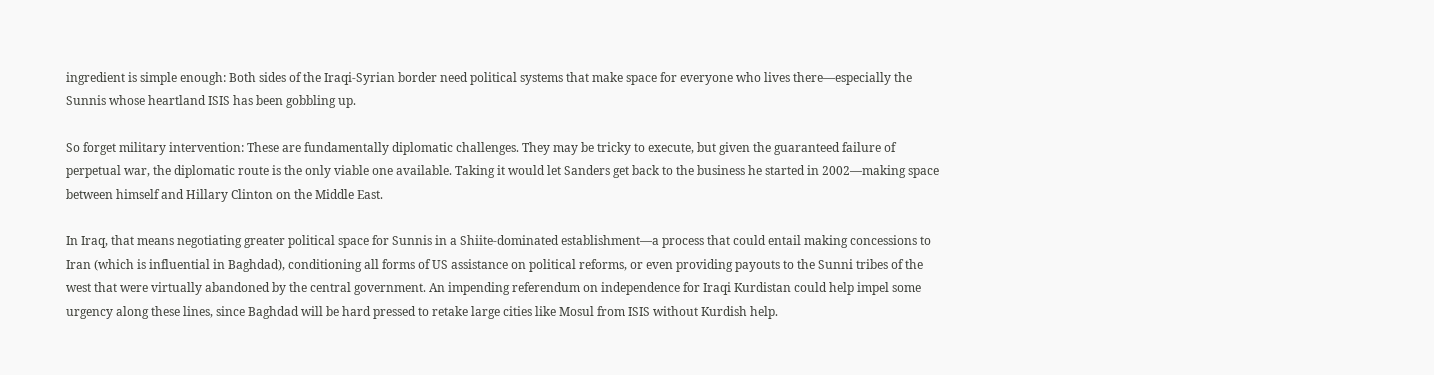ingredient is simple enough: Both sides of the Iraqi-Syrian border need political systems that make space for everyone who lives there—especially the Sunnis whose heartland ISIS has been gobbling up.

So forget military intervention: These are fundamentally diplomatic challenges. They may be tricky to execute, but given the guaranteed failure of perpetual war, the diplomatic route is the only viable one available. Taking it would let Sanders get back to the business he started in 2002—making space between himself and Hillary Clinton on the Middle East.

In Iraq, that means negotiating greater political space for Sunnis in a Shiite-dominated establishment—a process that could entail making concessions to Iran (which is influential in Baghdad), conditioning all forms of US assistance on political reforms, or even providing payouts to the Sunni tribes of the west that were virtually abandoned by the central government. An impending referendum on independence for Iraqi Kurdistan could help impel some urgency along these lines, since Baghdad will be hard pressed to retake large cities like Mosul from ISIS without Kurdish help.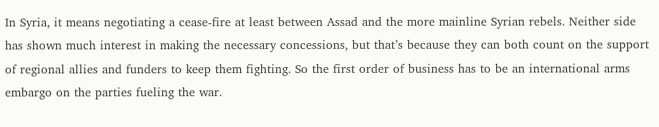In Syria, it means negotiating a cease-fire at least between Assad and the more mainline Syrian rebels. Neither side has shown much interest in making the necessary concessions, but that’s because they can both count on the support of regional allies and funders to keep them fighting. So the first order of business has to be an international arms embargo on the parties fueling the war.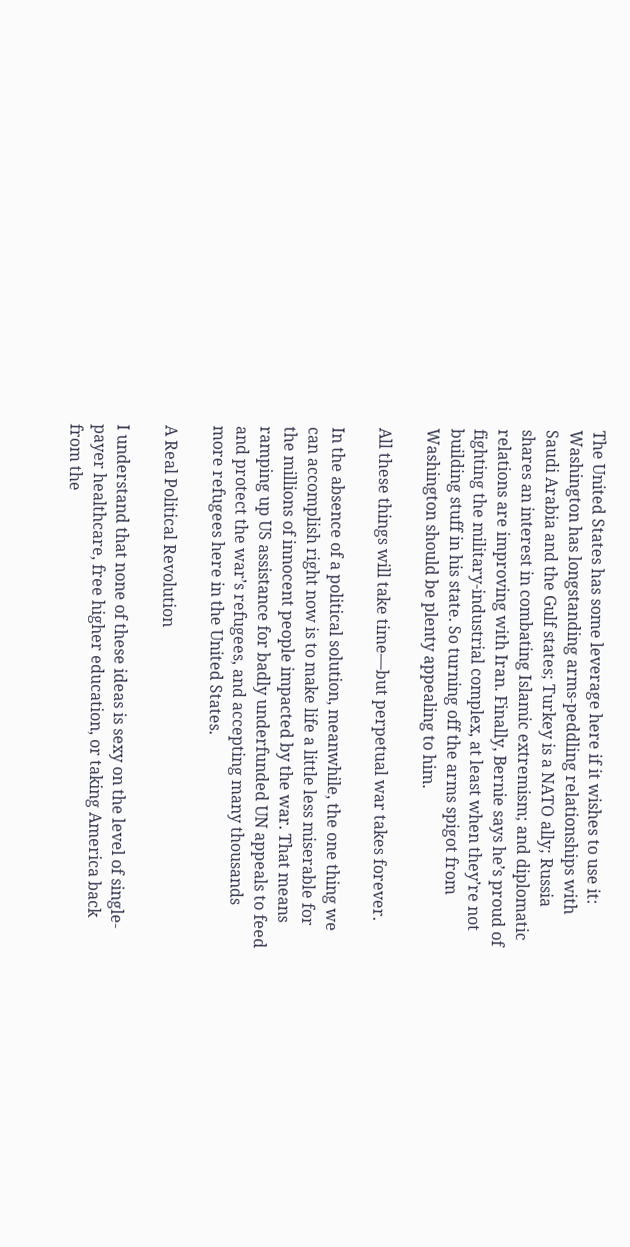The United States has some leverage here if it wishes to use it: Washington has longstanding arms-peddling relationships with Saudi Arabia and the Gulf states; Turkey is a NATO ally; Russia shares an interest in combating Islamic extremism; and diplomatic relations are improving with Iran. Finally, Bernie says he’s proud of fighting the military-industrial complex, at least when they’re not building stuff in his state. So turning off the arms spigot from Washington should be plenty appealing to him.

All these things will take time—but perpetual war takes forever.

In the absence of a political solution, meanwhile, the one thing we can accomplish right now is to make life a little less miserable for the millions of innocent people impacted by the war. That means ramping up US assistance for badly underfunded UN appeals to feed and protect the war’s refugees, and accepting many thousands more refugees here in the United States.

A Real Political Revolution

I understand that none of these ideas is sexy on the level of single-payer healthcare, free higher education, or taking America back from the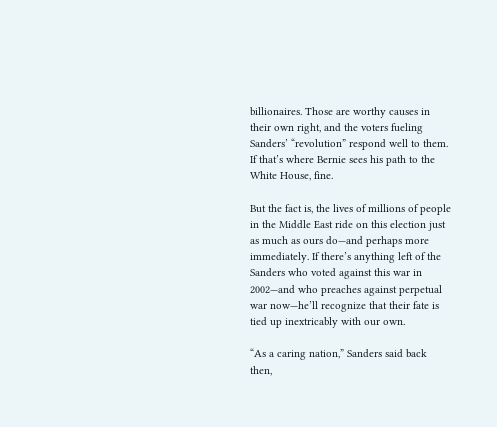billionaires. Those are worthy causes in their own right, and the voters fueling Sanders’ “revolution” respond well to them. If that’s where Bernie sees his path to the White House, fine.

But the fact is, the lives of millions of people in the Middle East ride on this election just as much as ours do—and perhaps more immediately. If there’s anything left of the Sanders who voted against this war in 2002—and who preaches against perpetual war now—he’ll recognize that their fate is tied up inextricably with our own.

“As a caring nation,” Sanders said back then,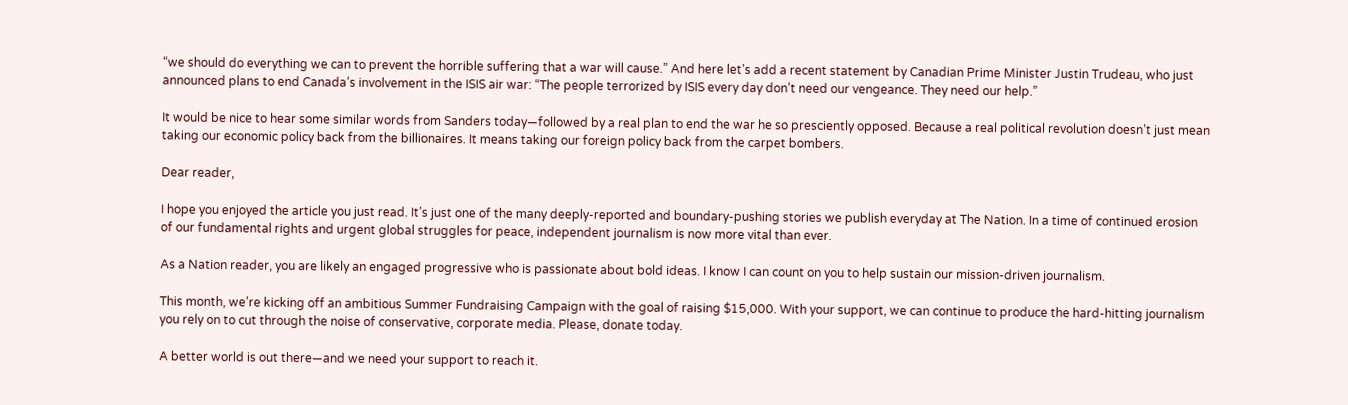“we should do everything we can to prevent the horrible suffering that a war will cause.” And here let’s add a recent statement by Canadian Prime Minister Justin Trudeau, who just announced plans to end Canada’s involvement in the ISIS air war: “The people terrorized by ISIS every day don’t need our vengeance. They need our help.”

It would be nice to hear some similar words from Sanders today—followed by a real plan to end the war he so presciently opposed. Because a real political revolution doesn’t just mean taking our economic policy back from the billionaires. It means taking our foreign policy back from the carpet bombers.

Dear reader,

I hope you enjoyed the article you just read. It’s just one of the many deeply-reported and boundary-pushing stories we publish everyday at The Nation. In a time of continued erosion of our fundamental rights and urgent global struggles for peace, independent journalism is now more vital than ever.

As a Nation reader, you are likely an engaged progressive who is passionate about bold ideas. I know I can count on you to help sustain our mission-driven journalism.

This month, we’re kicking off an ambitious Summer Fundraising Campaign with the goal of raising $15,000. With your support, we can continue to produce the hard-hitting journalism you rely on to cut through the noise of conservative, corporate media. Please, donate today.

A better world is out there—and we need your support to reach it.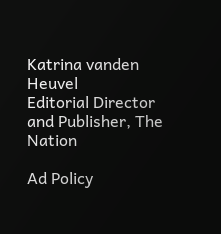Katrina vanden Heuvel
Editorial Director and Publisher, The Nation

Ad Policy